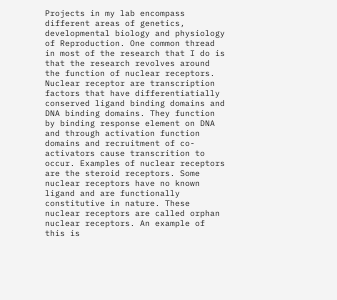Projects in my lab encompass different areas of genetics, developmental biology and physiology of Reproduction. One common thread in most of the research that I do is that the research revolves around the function of nuclear receptors. Nuclear receptor are transcription factors that have differentiatially conserved ligand binding domains and DNA binding domains. They function by binding response element on DNA and through activation function domains and recruitment of co-activators cause transcrition to occur. Examples of nuclear receptors are the steroid receptors. Some nuclear receptors have no known ligand and are functionally constitutive in nature. These nuclear receptors are called orphan nuclear receptors. An example of this is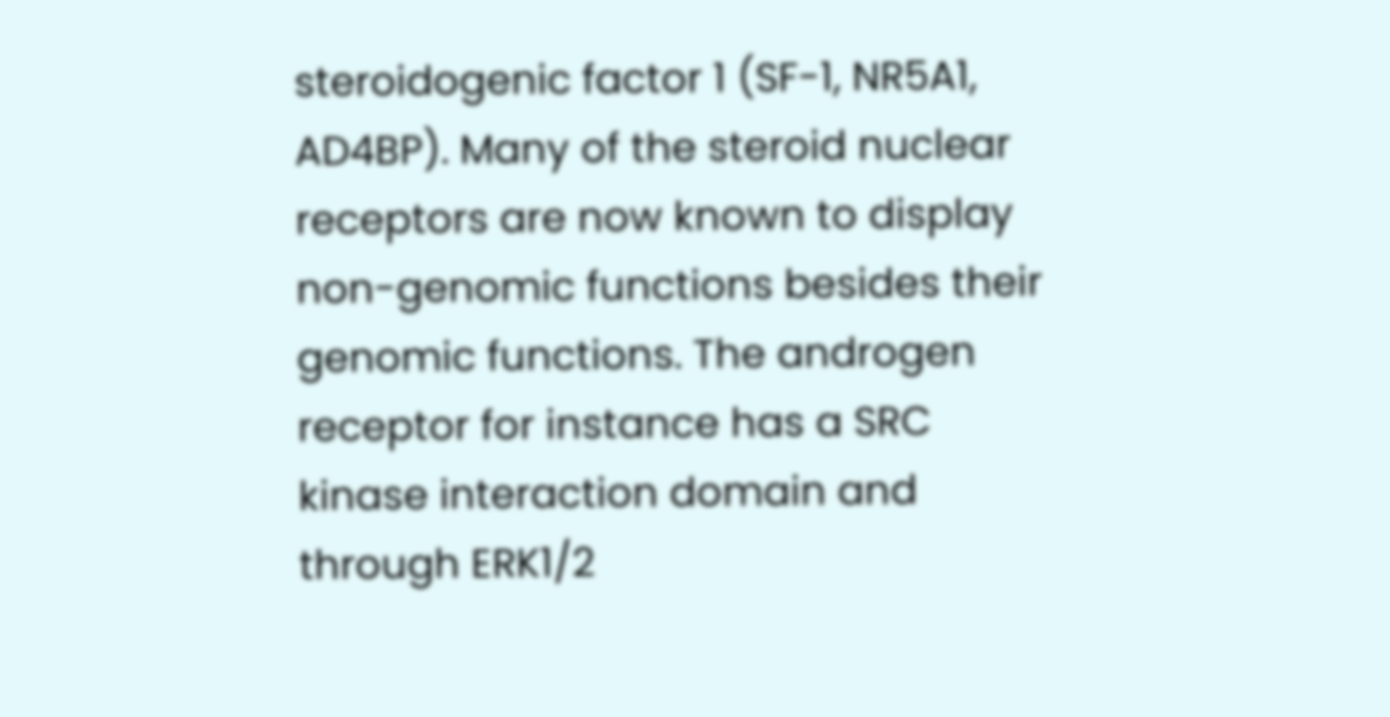steroidogenic factor 1 (SF-1, NR5A1, AD4BP). Many of the steroid nuclear receptors are now known to display non-genomic functions besides their genomic functions. The androgen receptor for instance has a SRC kinase interaction domain and through ERK1/2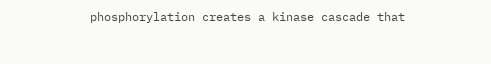phosphorylation creates a kinase cascade that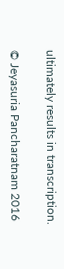ultimately results in transcription.

© Jeyasuria Pancharatnam 2016